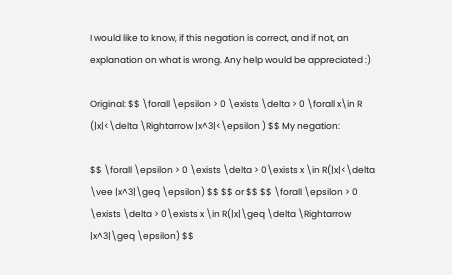I would like to know, if this negation is correct, and if not, an explanation on what is wrong. Any help would be appreciated :)

Original: $$ \forall \epsilon > 0 \exists \delta > 0 \forall x\in R (|x|<\delta \Rightarrow |x^3|<\epsilon ) $$ My negation:

$$ \forall \epsilon > 0 \exists \delta > 0\exists x \in R(|x|<\delta \vee |x^3|\geq \epsilon) $$ $$ or $$ $$ \forall \epsilon > 0 \exists \delta > 0\exists x \in R(|x|\geq \delta \Rightarrow |x^3|\geq \epsilon) $$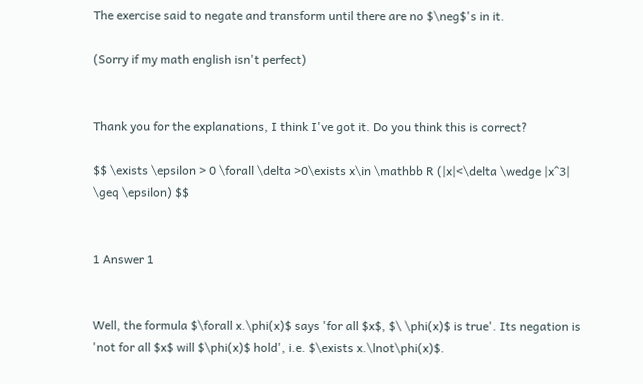The exercise said to negate and transform until there are no $\neg$'s in it.

(Sorry if my math english isn't perfect)


Thank you for the explanations, I think I've got it. Do you think this is correct?

$$ \exists \epsilon > 0 \forall \delta >0\exists x\in \mathbb R (|x|<\delta \wedge |x^3| \geq \epsilon) $$


1 Answer 1


Well, the formula $\forall x.\phi(x)$ says 'for all $x$, $\ \phi(x)$ is true'. Its negation is 'not for all $x$ will $\phi(x)$ hold', i.e. $\exists x.\lnot\phi(x)$.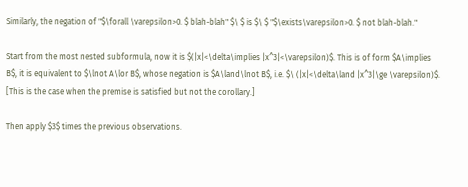Similarly, the negation of "$\forall \varepsilon>0. $ blah-blah" $\ $ is $\ $ "$\exists\varepsilon>0. $ not blah-blah."

Start from the most nested subformula, now it is $(|x|<\delta\implies |x^3|<\varepsilon)$. This is of form $A\implies B$, it is equivalent to $\lnot A\lor B$, whose negation is $A\land\lnot B$, i.e. $\ (|x|<\delta\land |x^3|\ge \varepsilon)$.
[This is the case when the premise is satisfied but not the corollary.]

Then apply $3$ times the previous observations.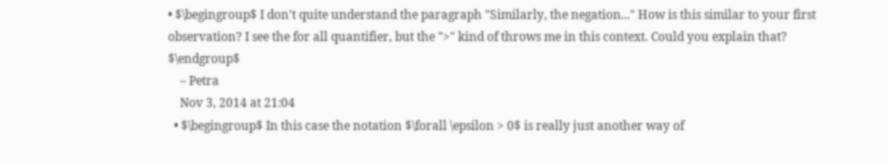• $\begingroup$ I don't quite understand the paragraph "Similarly, the negation..." How is this similar to your first observation? I see the for all quantifier, but the ">" kind of throws me in this context. Could you explain that? $\endgroup$
    – Petra
    Nov 3, 2014 at 21:04
  • $\begingroup$ In this case the notation $\forall \epsilon > 0$ is really just another way of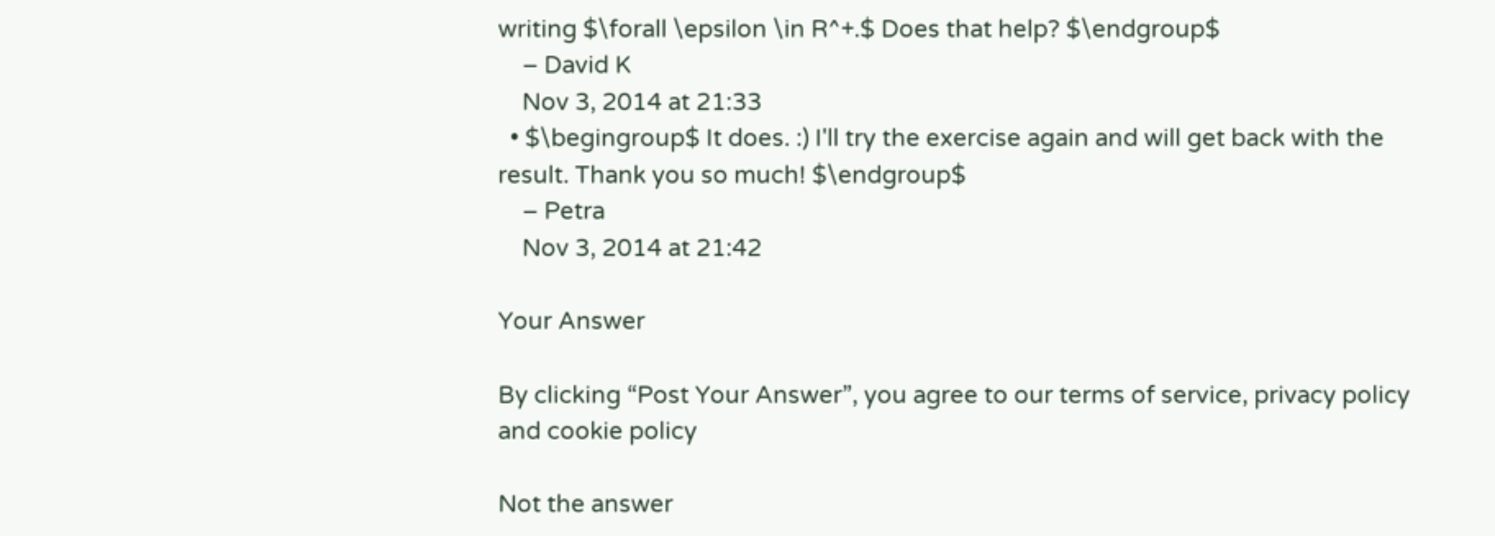writing $\forall \epsilon \in R^+.$ Does that help? $\endgroup$
    – David K
    Nov 3, 2014 at 21:33
  • $\begingroup$ It does. :) I'll try the exercise again and will get back with the result. Thank you so much! $\endgroup$
    – Petra
    Nov 3, 2014 at 21:42

Your Answer

By clicking “Post Your Answer”, you agree to our terms of service, privacy policy and cookie policy

Not the answer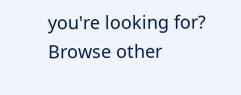you're looking for? Browse other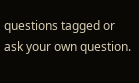questions tagged or ask your own question.